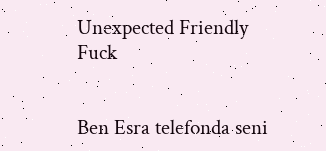Unexpected Friendly Fuck


Ben Esra telefonda seni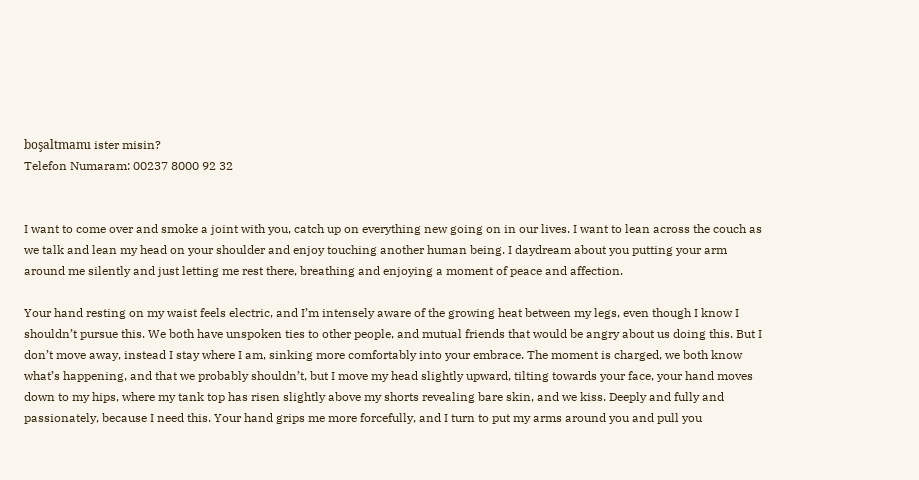boşaltmamı ister misin?
Telefon Numaram: 00237 8000 92 32


I want to come over and smoke a joint with you, catch up on everything new going on in our lives. I want to lean across the couch as we talk and lean my head on your shoulder and enjoy touching another human being. I daydream about you putting your arm around me silently and just letting me rest there, breathing and enjoying a moment of peace and affection.

Your hand resting on my waist feels electric, and I’m intensely aware of the growing heat between my legs, even though I know I shouldn’t pursue this. We both have unspoken ties to other people, and mutual friends that would be angry about us doing this. But I don’t move away, instead I stay where I am, sinking more comfortably into your embrace. The moment is charged, we both know what’s happening, and that we probably shouldn’t, but I move my head slightly upward, tilting towards your face, your hand moves down to my hips, where my tank top has risen slightly above my shorts revealing bare skin, and we kiss. Deeply and fully and passionately, because I need this. Your hand grips me more forcefully, and I turn to put my arms around you and pull you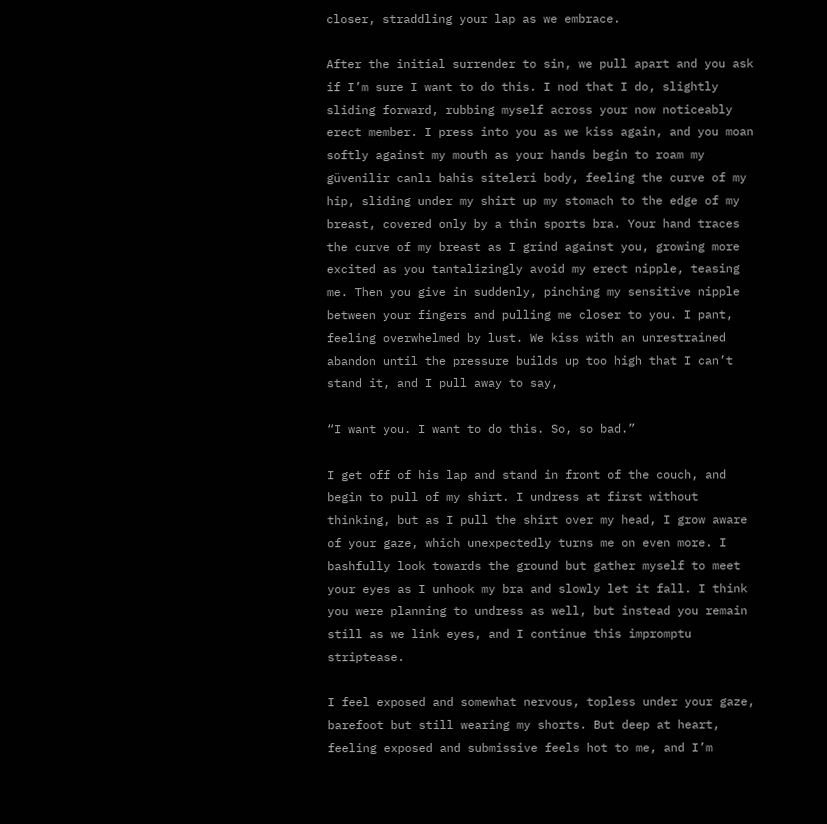closer, straddling your lap as we embrace.

After the initial surrender to sin, we pull apart and you ask if I’m sure I want to do this. I nod that I do, slightly sliding forward, rubbing myself across your now noticeably erect member. I press into you as we kiss again, and you moan softly against my mouth as your hands begin to roam my güvenilir canlı bahis siteleri body, feeling the curve of my hip, sliding under my shirt up my stomach to the edge of my breast, covered only by a thin sports bra. Your hand traces the curve of my breast as I grind against you, growing more excited as you tantalizingly avoid my erect nipple, teasing me. Then you give in suddenly, pinching my sensitive nipple between your fingers and pulling me closer to you. I pant, feeling overwhelmed by lust. We kiss with an unrestrained abandon until the pressure builds up too high that I can’t stand it, and I pull away to say,

“I want you. I want to do this. So, so bad.”

I get off of his lap and stand in front of the couch, and begin to pull of my shirt. I undress at first without thinking, but as I pull the shirt over my head, I grow aware of your gaze, which unexpectedly turns me on even more. I bashfully look towards the ground but gather myself to meet your eyes as I unhook my bra and slowly let it fall. I think you were planning to undress as well, but instead you remain still as we link eyes, and I continue this impromptu striptease.

I feel exposed and somewhat nervous, topless under your gaze, barefoot but still wearing my shorts. But deep at heart, feeling exposed and submissive feels hot to me, and I’m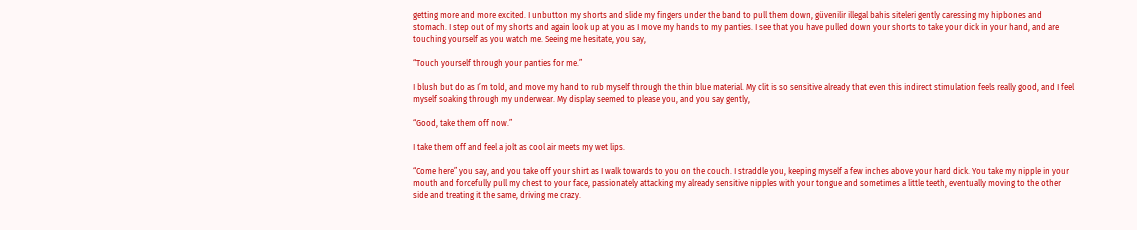getting more and more excited. I unbutton my shorts and slide my fingers under the band to pull them down, güvenilir illegal bahis siteleri gently caressing my hipbones and stomach. I step out of my shorts and again look up at you as I move my hands to my panties. I see that you have pulled down your shorts to take your dick in your hand, and are touching yourself as you watch me. Seeing me hesitate, you say,

“Touch yourself through your panties for me.”

I blush but do as I’m told, and move my hand to rub myself through the thin blue material. My clit is so sensitive already that even this indirect stimulation feels really good, and I feel myself soaking through my underwear. My display seemed to please you, and you say gently,

“Good, take them off now.”

I take them off and feel a jolt as cool air meets my wet lips.

“Come here” you say, and you take off your shirt as I walk towards to you on the couch. I straddle you, keeping myself a few inches above your hard dick. You take my nipple in your mouth and forcefully pull my chest to your face, passionately attacking my already sensitive nipples with your tongue and sometimes a little teeth, eventually moving to the other side and treating it the same, driving me crazy.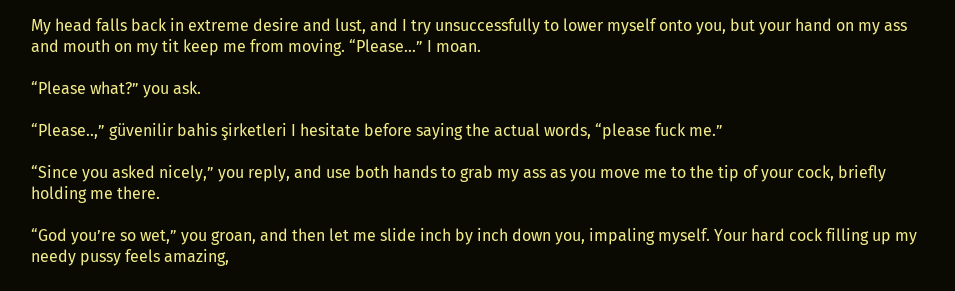My head falls back in extreme desire and lust, and I try unsuccessfully to lower myself onto you, but your hand on my ass and mouth on my tit keep me from moving. “Please…” I moan.

“Please what?” you ask.

“Please..,” güvenilir bahis şirketleri I hesitate before saying the actual words, “please fuck me.”

“Since you asked nicely,” you reply, and use both hands to grab my ass as you move me to the tip of your cock, briefly holding me there.

“God you’re so wet,” you groan, and then let me slide inch by inch down you, impaling myself. Your hard cock filling up my needy pussy feels amazing,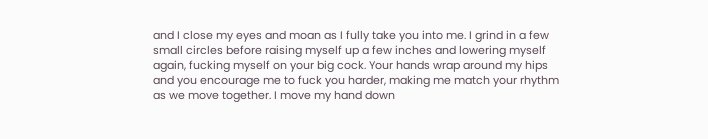and I close my eyes and moan as I fully take you into me. I grind in a few small circles before raising myself up a few inches and lowering myself again, fucking myself on your big cock. Your hands wrap around my hips and you encourage me to fuck you harder, making me match your rhythm as we move together. I move my hand down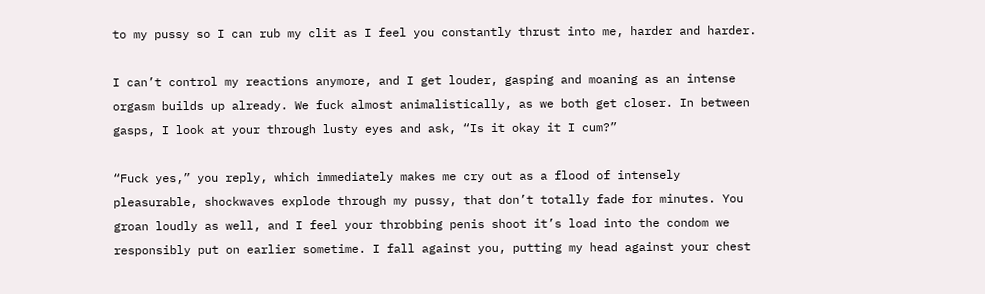to my pussy so I can rub my clit as I feel you constantly thrust into me, harder and harder.

I can’t control my reactions anymore, and I get louder, gasping and moaning as an intense orgasm builds up already. We fuck almost animalistically, as we both get closer. In between gasps, I look at your through lusty eyes and ask, “Is it okay it I cum?”

“Fuck yes,” you reply, which immediately makes me cry out as a flood of intensely pleasurable, shockwaves explode through my pussy, that don’t totally fade for minutes. You groan loudly as well, and I feel your throbbing penis shoot it’s load into the condom we responsibly put on earlier sometime. I fall against you, putting my head against your chest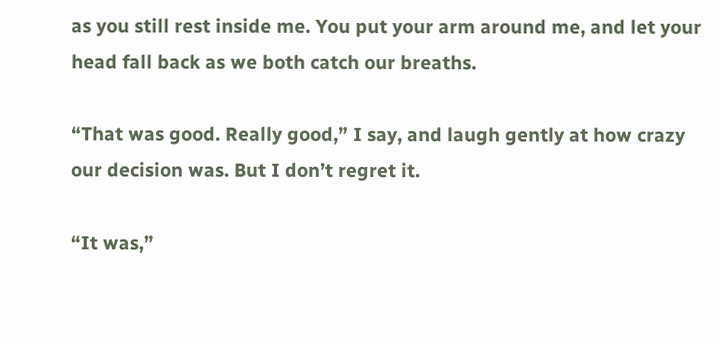as you still rest inside me. You put your arm around me, and let your head fall back as we both catch our breaths.

“That was good. Really good,” I say, and laugh gently at how crazy our decision was. But I don’t regret it.

“It was,”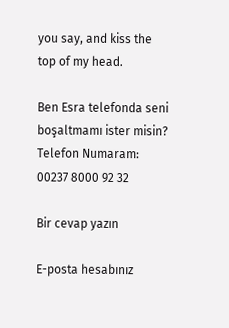you say, and kiss the top of my head.

Ben Esra telefonda seni boşaltmamı ister misin?
Telefon Numaram: 00237 8000 92 32

Bir cevap yazın

E-posta hesabınız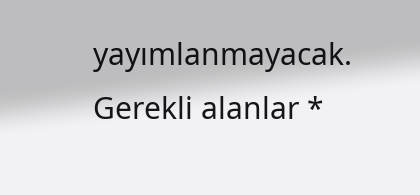yayımlanmayacak. Gerekli alanlar *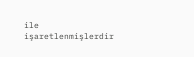ile işaretlenmişlerdir